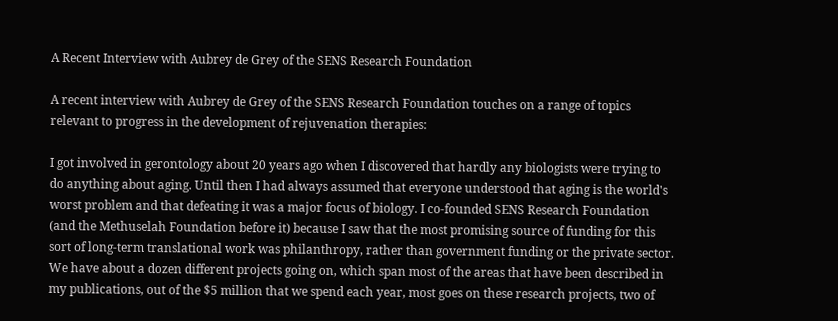A Recent Interview with Aubrey de Grey of the SENS Research Foundation

A recent interview with Aubrey de Grey of the SENS Research Foundation touches on a range of topics relevant to progress in the development of rejuvenation therapies:

I got involved in gerontology about 20 years ago when I discovered that hardly any biologists were trying to do anything about aging. Until then I had always assumed that everyone understood that aging is the world's worst problem and that defeating it was a major focus of biology. I co-founded SENS Research Foundation (and the Methuselah Foundation before it) because I saw that the most promising source of funding for this sort of long-term translational work was philanthropy, rather than government funding or the private sector. We have about a dozen different projects going on, which span most of the areas that have been described in my publications, out of the $5 million that we spend each year, most goes on these research projects, two of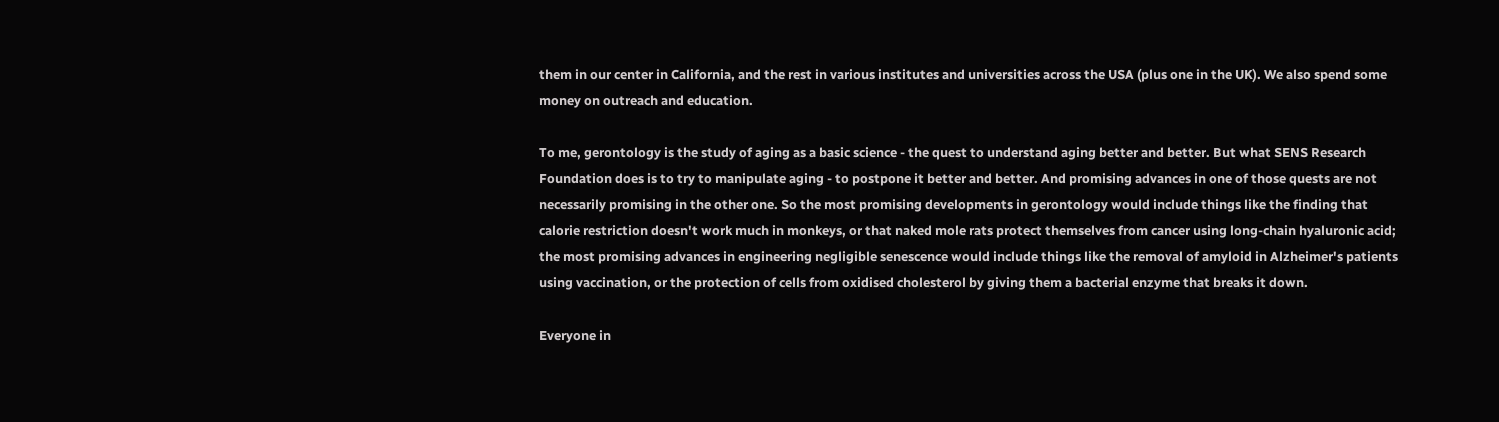them in our center in California, and the rest in various institutes and universities across the USA (plus one in the UK). We also spend some money on outreach and education.

To me, gerontology is the study of aging as a basic science - the quest to understand aging better and better. But what SENS Research Foundation does is to try to manipulate aging - to postpone it better and better. And promising advances in one of those quests are not necessarily promising in the other one. So the most promising developments in gerontology would include things like the finding that calorie restriction doesn't work much in monkeys, or that naked mole rats protect themselves from cancer using long-chain hyaluronic acid; the most promising advances in engineering negligible senescence would include things like the removal of amyloid in Alzheimer's patients using vaccination, or the protection of cells from oxidised cholesterol by giving them a bacterial enzyme that breaks it down.

Everyone in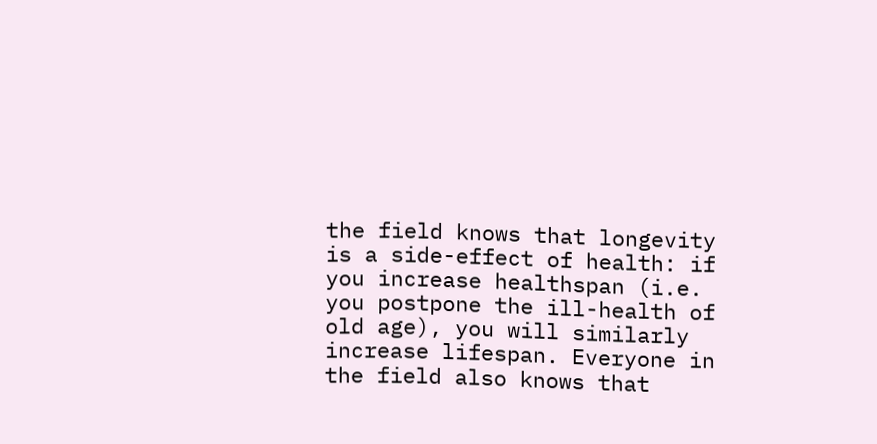the field knows that longevity is a side-effect of health: if you increase healthspan (i.e. you postpone the ill-health of old age), you will similarly increase lifespan. Everyone in the field also knows that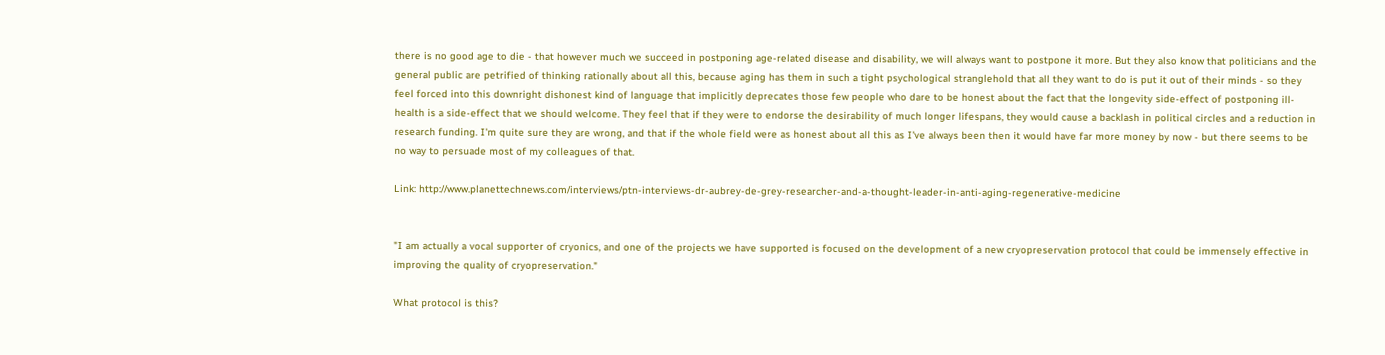there is no good age to die - that however much we succeed in postponing age-related disease and disability, we will always want to postpone it more. But they also know that politicians and the general public are petrified of thinking rationally about all this, because aging has them in such a tight psychological stranglehold that all they want to do is put it out of their minds - so they feel forced into this downright dishonest kind of language that implicitly deprecates those few people who dare to be honest about the fact that the longevity side-effect of postponing ill-health is a side-effect that we should welcome. They feel that if they were to endorse the desirability of much longer lifespans, they would cause a backlash in political circles and a reduction in research funding. I'm quite sure they are wrong, and that if the whole field were as honest about all this as I've always been then it would have far more money by now - but there seems to be no way to persuade most of my colleagues of that.

Link: http://www.planettechnews.com/interviews/ptn-interviews-dr-aubrey-de-grey-researcher-and-a-thought-leader-in-anti-aging-regenerative-medicine


"I am actually a vocal supporter of cryonics, and one of the projects we have supported is focused on the development of a new cryopreservation protocol that could be immensely effective in improving the quality of cryopreservation."

What protocol is this?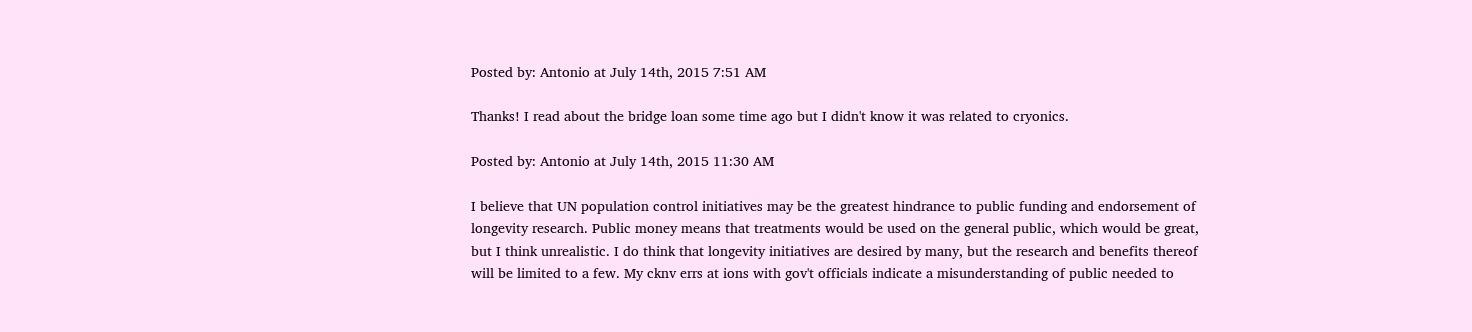Posted by: Antonio at July 14th, 2015 7:51 AM

Thanks! I read about the bridge loan some time ago but I didn't know it was related to cryonics.

Posted by: Antonio at July 14th, 2015 11:30 AM

I believe that UN population control initiatives may be the greatest hindrance to public funding and endorsement of longevity research. Public money means that treatments would be used on the general public, which would be great, but I think unrealistic. I do think that longevity initiatives are desired by many, but the research and benefits thereof will be limited to a few. My cknv errs at ions with gov't officials indicate a misunderstanding of public needed to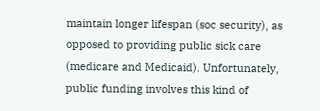maintain longer lifespan (soc security), as opposed to providing public sick care (medicare and Medicaid). Unfortunately, public funding involves this kind of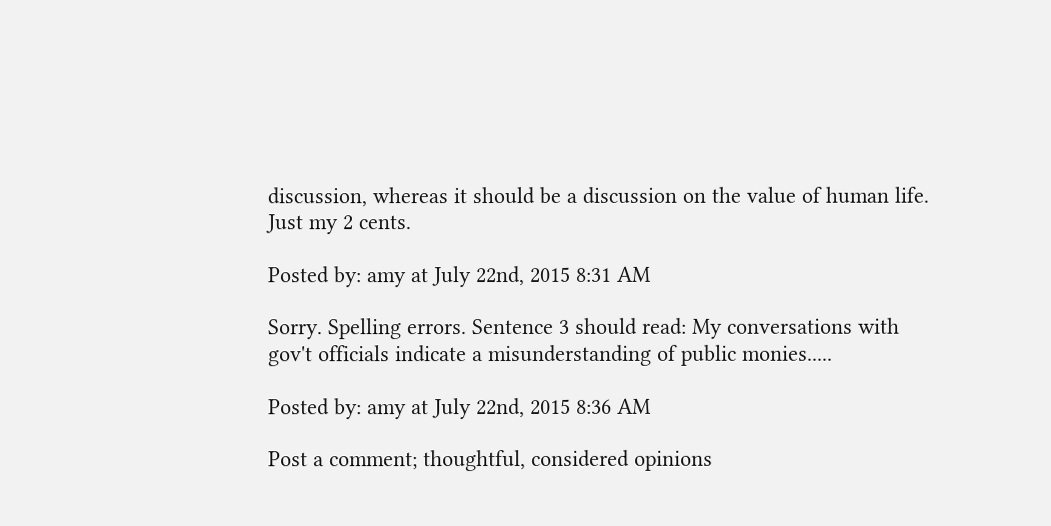discussion, whereas it should be a discussion on the value of human life. Just my 2 cents.

Posted by: amy at July 22nd, 2015 8:31 AM

Sorry. Spelling errors. Sentence 3 should read: My conversations with gov't officials indicate a misunderstanding of public monies.....

Posted by: amy at July 22nd, 2015 8:36 AM

Post a comment; thoughtful, considered opinions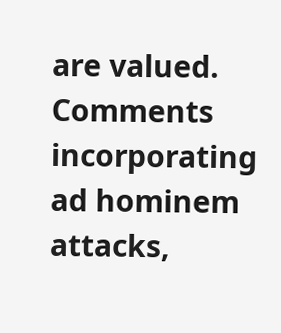are valued. Comments incorporating ad hominem attacks,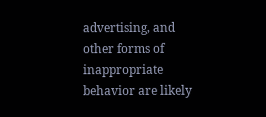advertising, and other forms of inappropriate behavior are likely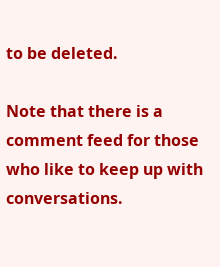to be deleted.

Note that there is a comment feed for those who like to keep up with conversations.